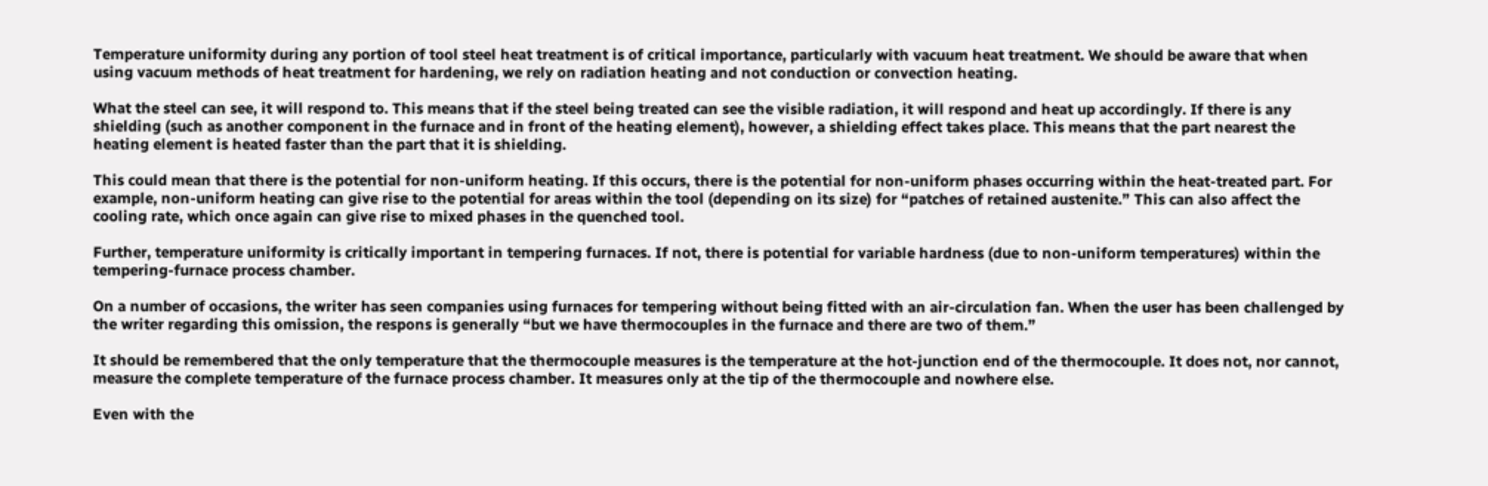Temperature uniformity during any portion of tool steel heat treatment is of critical importance, particularly with vacuum heat treatment. We should be aware that when using vacuum methods of heat treatment for hardening, we rely on radiation heating and not conduction or convection heating.

What the steel can see, it will respond to. This means that if the steel being treated can see the visible radiation, it will respond and heat up accordingly. If there is any shielding (such as another component in the furnace and in front of the heating element), however, a shielding effect takes place. This means that the part nearest the heating element is heated faster than the part that it is shielding.

This could mean that there is the potential for non-uniform heating. If this occurs, there is the potential for non-uniform phases occurring within the heat-treated part. For example, non-uniform heating can give rise to the potential for areas within the tool (depending on its size) for “patches of retained austenite.” This can also affect the cooling rate, which once again can give rise to mixed phases in the quenched tool.

Further, temperature uniformity is critically important in tempering furnaces. If not, there is potential for variable hardness (due to non-uniform temperatures) within the tempering-furnace process chamber.

On a number of occasions, the writer has seen companies using furnaces for tempering without being fitted with an air-circulation fan. When the user has been challenged by the writer regarding this omission, the respons is generally “but we have thermocouples in the furnace and there are two of them.”

It should be remembered that the only temperature that the thermocouple measures is the temperature at the hot-junction end of the thermocouple. It does not, nor cannot, measure the complete temperature of the furnace process chamber. It measures only at the tip of the thermocouple and nowhere else.

Even with the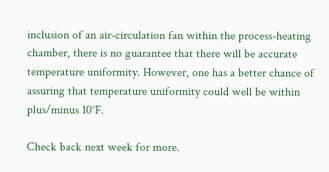inclusion of an air-circulation fan within the process-heating chamber, there is no guarantee that there will be accurate temperature uniformity. However, one has a better chance of assuring that temperature uniformity could well be within plus/minus 10°F.

Check back next week for more.